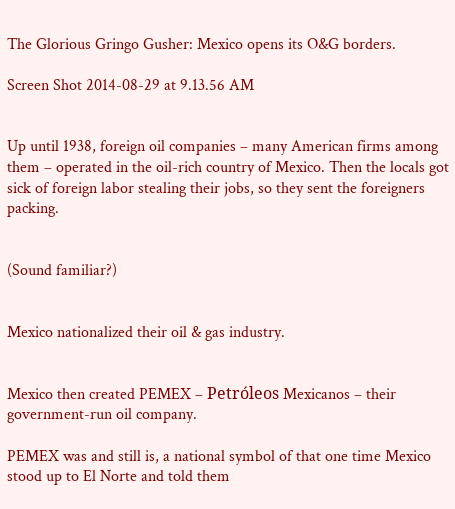The Glorious Gringo Gusher: Mexico opens its O&G borders.

Screen Shot 2014-08-29 at 9.13.56 AM


Up until 1938, foreign oil companies – many American firms among them – operated in the oil-rich country of Mexico. Then the locals got sick of foreign labor stealing their jobs, so they sent the foreigners packing.


(Sound familiar?)


Mexico nationalized their oil & gas industry.


Mexico then created PEMEX – Petróleos Mexicanos – their government-run oil company.

PEMEX was and still is, a national symbol of that one time Mexico stood up to El Norte and told them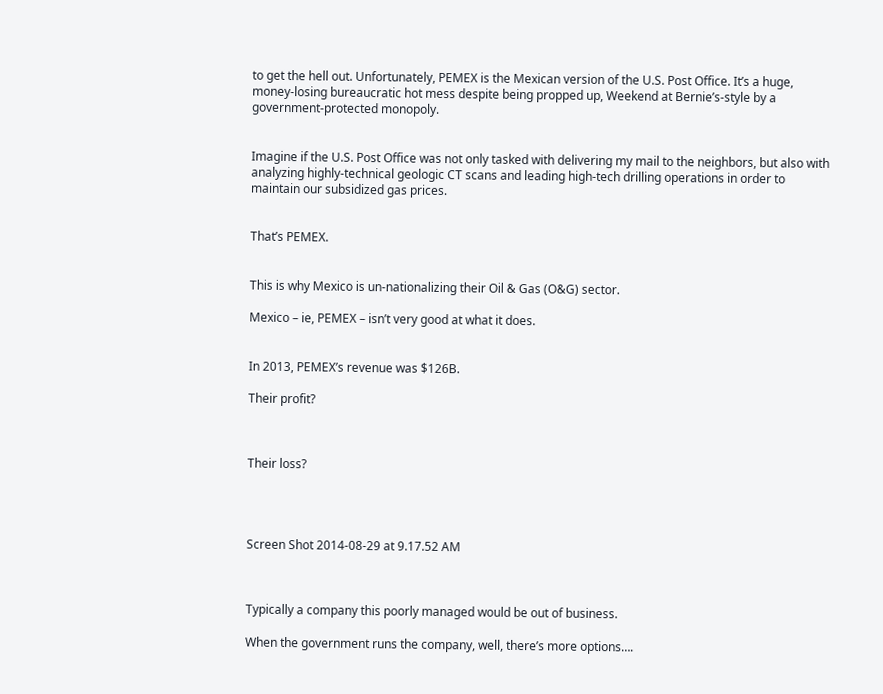to get the hell out. Unfortunately, PEMEX is the Mexican version of the U.S. Post Office. It’s a huge, money-losing bureaucratic hot mess despite being propped up, Weekend at Bernie’s-style by a government-protected monopoly.


Imagine if the U.S. Post Office was not only tasked with delivering my mail to the neighbors, but also with analyzing highly-technical geologic CT scans and leading high-tech drilling operations in order to maintain our subsidized gas prices.


That’s PEMEX.


This is why Mexico is un-nationalizing their Oil & Gas (O&G) sector.

Mexico – ie, PEMEX – isn’t very good at what it does.


In 2013, PEMEX’s revenue was $126B.

Their profit?



Their loss?




Screen Shot 2014-08-29 at 9.17.52 AM



Typically a company this poorly managed would be out of business.

When the government runs the company, well, there’s more options….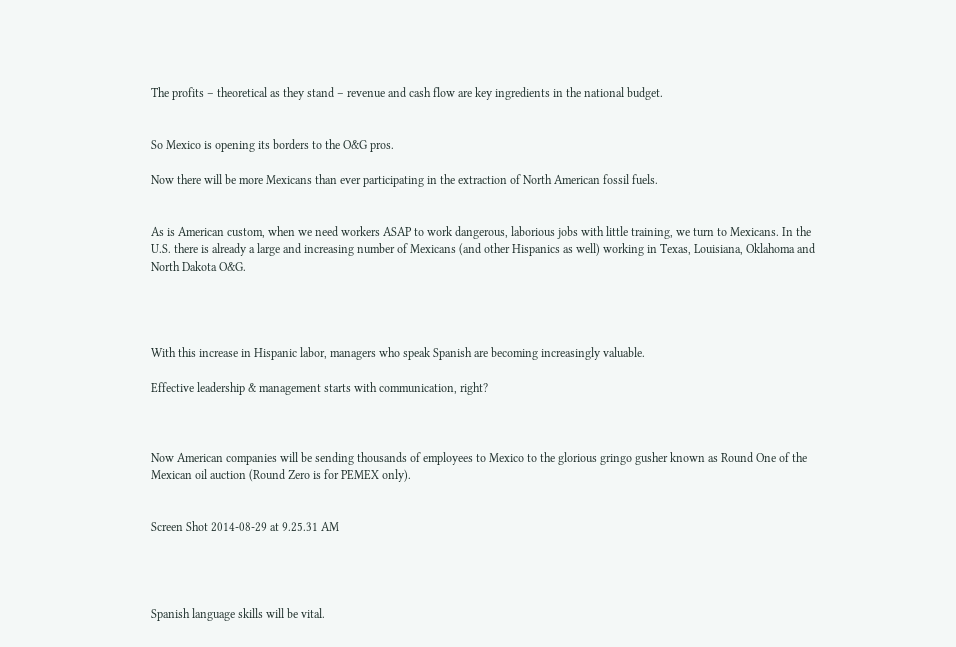The profits – theoretical as they stand – revenue and cash flow are key ingredients in the national budget.


So Mexico is opening its borders to the O&G pros.

Now there will be more Mexicans than ever participating in the extraction of North American fossil fuels.


As is American custom, when we need workers ASAP to work dangerous, laborious jobs with little training, we turn to Mexicans. In the U.S. there is already a large and increasing number of Mexicans (and other Hispanics as well) working in Texas, Louisiana, Oklahoma and North Dakota O&G.




With this increase in Hispanic labor, managers who speak Spanish are becoming increasingly valuable.

Effective leadership & management starts with communication, right?



Now American companies will be sending thousands of employees to Mexico to the glorious gringo gusher known as Round One of the Mexican oil auction (Round Zero is for PEMEX only).


Screen Shot 2014-08-29 at 9.25.31 AM




Spanish language skills will be vital.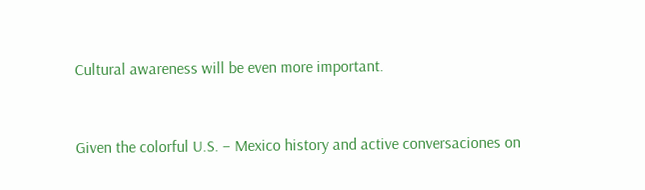Cultural awareness will be even more important.


Given the colorful U.S. – Mexico history and active conversaciones on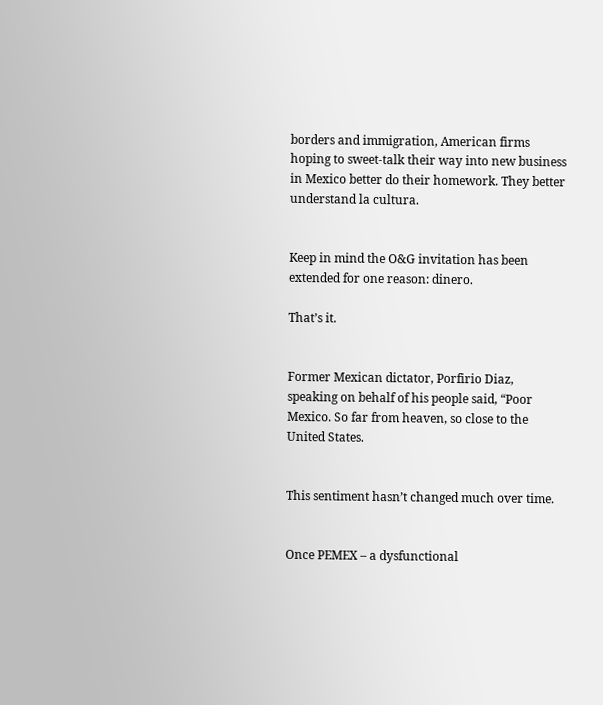borders and immigration, American firms hoping to sweet-talk their way into new business in Mexico better do their homework. They better understand la cultura.


Keep in mind the O&G invitation has been extended for one reason: dinero.

That’s it.


Former Mexican dictator, Porfirio Diaz, speaking on behalf of his people said, “Poor Mexico. So far from heaven, so close to the United States.


This sentiment hasn’t changed much over time.


Once PEMEX – a dysfunctional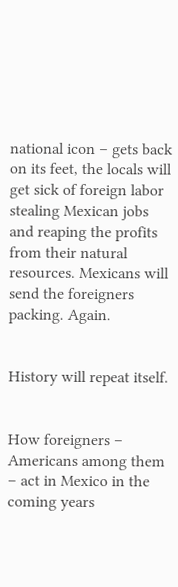national icon – gets back on its feet, the locals will get sick of foreign labor stealing Mexican jobs and reaping the profits from their natural resources. Mexicans will send the foreigners packing. Again.


History will repeat itself.


How foreigners – Americans among them – act in Mexico in the coming years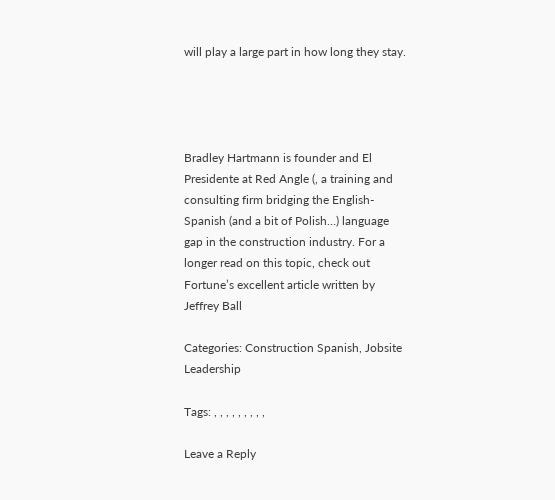will play a large part in how long they stay.




Bradley Hartmann is founder and El Presidente at Red Angle (, a training and consulting firm bridging the English-Spanish (and a bit of Polish…) language gap in the construction industry. For a longer read on this topic, check out Fortune’s excellent article written by Jeffrey Ball

Categories: Construction Spanish, Jobsite Leadership

Tags: , , , , , , , , ,

Leave a Reply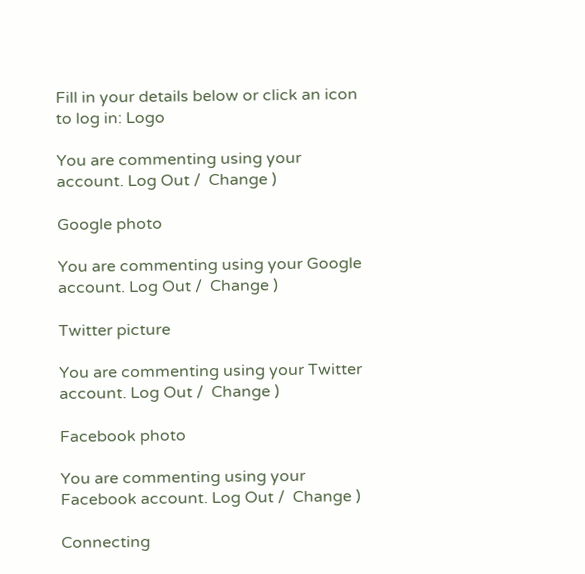Fill in your details below or click an icon to log in: Logo

You are commenting using your account. Log Out /  Change )

Google photo

You are commenting using your Google account. Log Out /  Change )

Twitter picture

You are commenting using your Twitter account. Log Out /  Change )

Facebook photo

You are commenting using your Facebook account. Log Out /  Change )

Connecting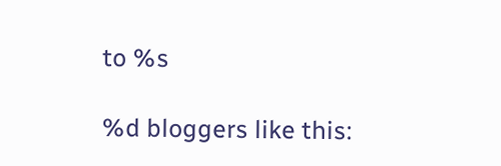to %s

%d bloggers like this: